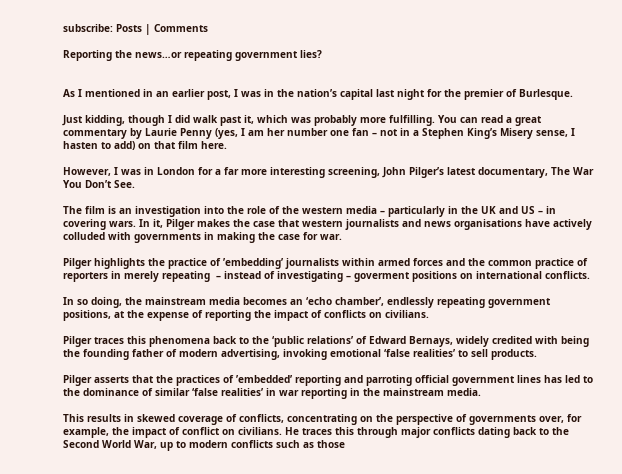subscribe: Posts | Comments

Reporting the news…or repeating government lies?


As I mentioned in an earlier post, I was in the nation’s capital last night for the premier of Burlesque.

Just kidding, though I did walk past it, which was probably more fulfilling. You can read a great  commentary by Laurie Penny (yes, I am her number one fan – not in a Stephen King’s Misery sense, I hasten to add) on that film here.

However, I was in London for a far more interesting screening, John Pilger’s latest documentary, The War You Don’t See.

The film is an investigation into the role of the western media – particularly in the UK and US – in covering wars. In it, Pilger makes the case that western journalists and news organisations have actively colluded with governments in making the case for war.

Pilger highlights the practice of ’embedding’ journalists within armed forces and the common practice of reporters in merely repeating  – instead of investigating – goverment positions on international conflicts.

In so doing, the mainstream media becomes an ‘echo chamber’, endlessly repeating government positions, at the expense of reporting the impact of conflicts on civilians.

Pilger traces this phenomena back to the ‘public relations’ of Edward Bernays, widely credited with being the founding father of modern advertising, invoking emotional ‘false realities’ to sell products.

Pilger asserts that the practices of ’embedded’ reporting and parroting official government lines has led to the dominance of similar ‘false realities’ in war reporting in the mainstream media.

This results in skewed coverage of conflicts, concentrating on the perspective of governments over, for example, the impact of conflict on civilians. He traces this through major conflicts dating back to the Second World War, up to modern conflicts such as those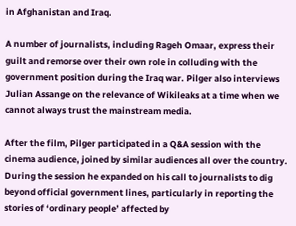in Afghanistan and Iraq.

A number of journalists, including Rageh Omaar, express their guilt and remorse over their own role in colluding with the government position during the Iraq war. Pilger also interviews Julian Assange on the relevance of Wikileaks at a time when we cannot always trust the mainstream media.

After the film, Pilger participated in a Q&A session with the cinema audience, joined by similar audiences all over the country. During the session he expanded on his call to journalists to dig beyond official government lines, particularly in reporting the stories of ‘ordinary people’ affected by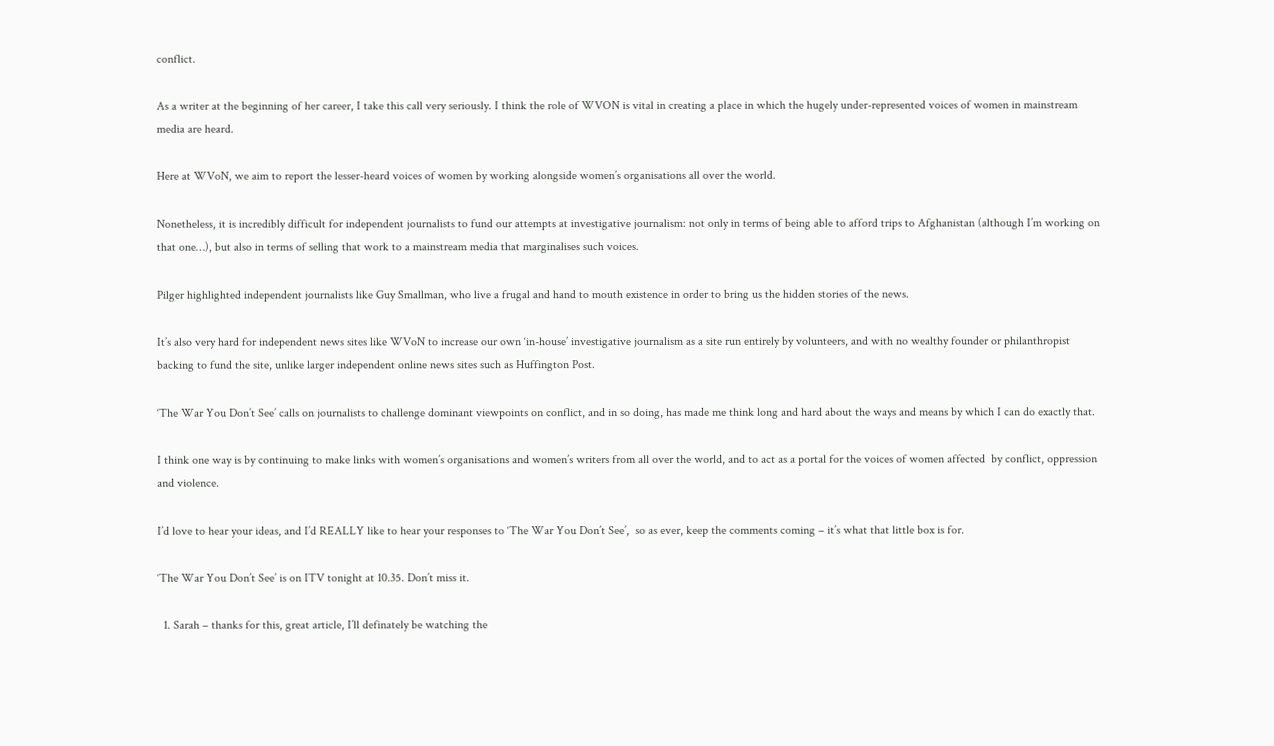conflict.

As a writer at the beginning of her career, I take this call very seriously. I think the role of WVON is vital in creating a place in which the hugely under-represented voices of women in mainstream media are heard.

Here at WVoN, we aim to report the lesser-heard voices of women by working alongside women’s organisations all over the world.

Nonetheless, it is incredibly difficult for independent journalists to fund our attempts at investigative journalism: not only in terms of being able to afford trips to Afghanistan (although I’m working on that one…), but also in terms of selling that work to a mainstream media that marginalises such voices.

Pilger highlighted independent journalists like Guy Smallman, who live a frugal and hand to mouth existence in order to bring us the hidden stories of the news.

It’s also very hard for independent news sites like WVoN to increase our own ‘in-house’ investigative journalism as a site run entirely by volunteers, and with no wealthy founder or philanthropist backing to fund the site, unlike larger independent online news sites such as Huffington Post.

‘The War You Don’t See’ calls on journalists to challenge dominant viewpoints on conflict, and in so doing, has made me think long and hard about the ways and means by which I can do exactly that.

I think one way is by continuing to make links with women’s organisations and women’s writers from all over the world, and to act as a portal for the voices of women affected  by conflict, oppression and violence.

I’d love to hear your ideas, and I’d REALLY like to hear your responses to ‘The War You Don’t See’,  so as ever, keep the comments coming – it’s what that little box is for.

‘The War You Don’t See’ is on ITV tonight at 10.35. Don’t miss it.

  1. Sarah – thanks for this, great article, I’ll definately be watching the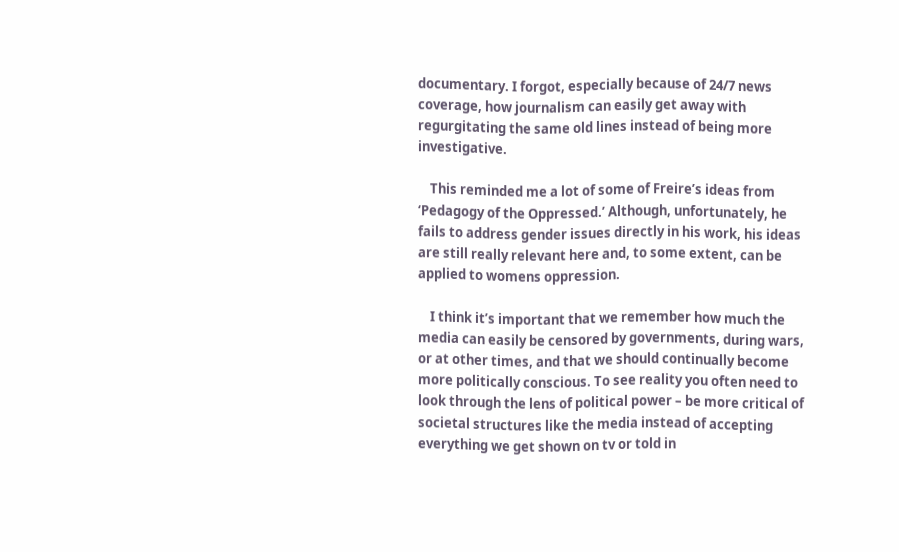documentary. I forgot, especially because of 24/7 news coverage, how journalism can easily get away with regurgitating the same old lines instead of being more investigative.

    This reminded me a lot of some of Freire’s ideas from ‘Pedagogy of the Oppressed.’ Although, unfortunately, he fails to address gender issues directly in his work, his ideas are still really relevant here and, to some extent, can be applied to womens oppression.

    I think it’s important that we remember how much the media can easily be censored by governments, during wars, or at other times, and that we should continually become more politically conscious. To see reality you often need to look through the lens of political power – be more critical of societal structures like the media instead of accepting everything we get shown on tv or told in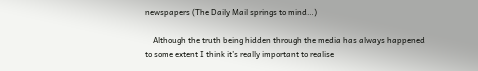newspapers (The Daily Mail springs to mind…)

    Although the truth being hidden through the media has always happened to some extent I think it’s really important to realise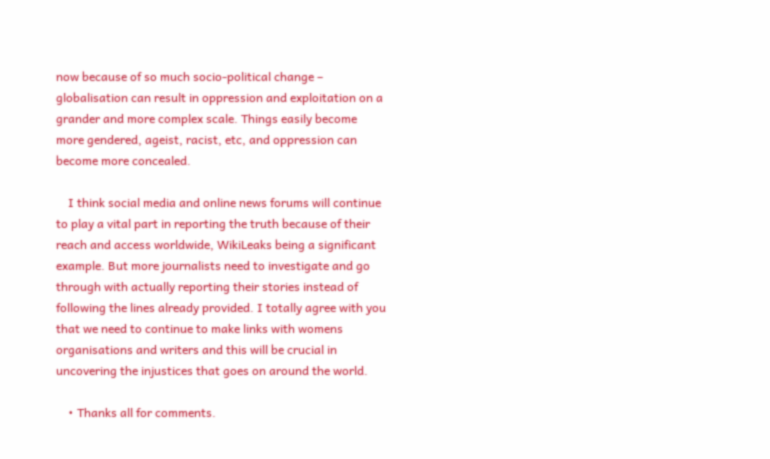now because of so much socio-political change – globalisation can result in oppression and exploitation on a grander and more complex scale. Things easily become more gendered, ageist, racist, etc, and oppression can become more concealed.

    I think social media and online news forums will continue to play a vital part in reporting the truth because of their reach and access worldwide, WikiLeaks being a significant example. But more journalists need to investigate and go through with actually reporting their stories instead of following the lines already provided. I totally agree with you that we need to continue to make links with womens organisations and writers and this will be crucial in uncovering the injustices that goes on around the world.

    • Thanks all for comments.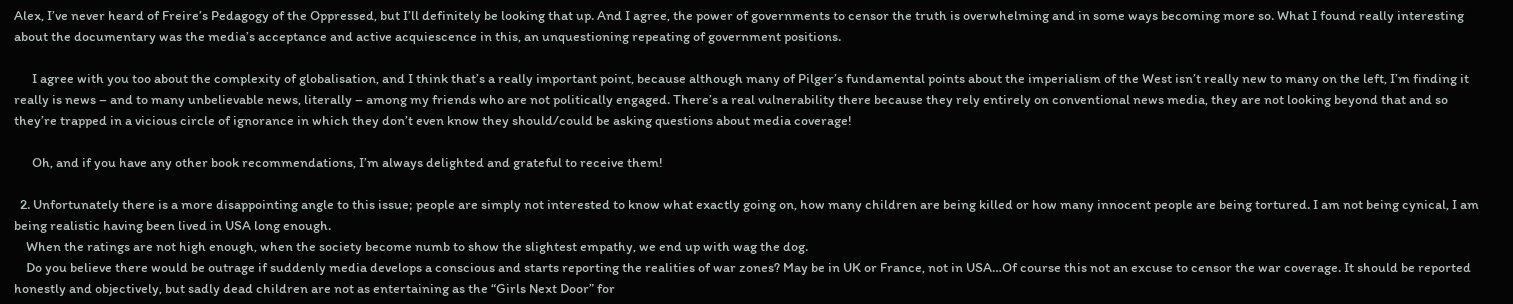Alex, I’ve never heard of Freire’s Pedagogy of the Oppressed, but I’ll definitely be looking that up. And I agree, the power of governments to censor the truth is overwhelming and in some ways becoming more so. What I found really interesting about the documentary was the media’s acceptance and active acquiescence in this, an unquestioning repeating of government positions.

      I agree with you too about the complexity of globalisation, and I think that’s a really important point, because although many of Pilger’s fundamental points about the imperialism of the West isn’t really new to many on the left, I’m finding it really is news – and to many unbelievable news, literally – among my friends who are not politically engaged. There’s a real vulnerability there because they rely entirely on conventional news media, they are not looking beyond that and so they’re trapped in a vicious circle of ignorance in which they don’t even know they should/could be asking questions about media coverage!

      Oh, and if you have any other book recommendations, I’m always delighted and grateful to receive them!

  2. Unfortunately there is a more disappointing angle to this issue; people are simply not interested to know what exactly going on, how many children are being killed or how many innocent people are being tortured. I am not being cynical, I am being realistic having been lived in USA long enough.
    When the ratings are not high enough, when the society become numb to show the slightest empathy, we end up with wag the dog.
    Do you believe there would be outrage if suddenly media develops a conscious and starts reporting the realities of war zones? May be in UK or France, not in USA…Of course this not an excuse to censor the war coverage. It should be reported honestly and objectively, but sadly dead children are not as entertaining as the “Girls Next Door” for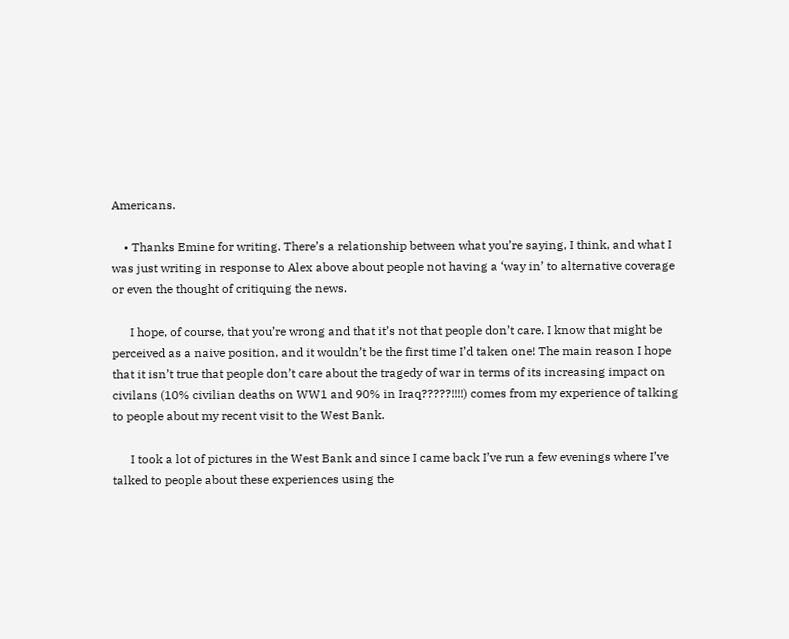Americans.

    • Thanks Emine for writing. There’s a relationship between what you’re saying, I think, and what I was just writing in response to Alex above about people not having a ‘way in’ to alternative coverage or even the thought of critiquing the news.

      I hope, of course, that you’re wrong and that it’s not that people don’t care. I know that might be perceived as a naive position, and it wouldn’t be the first time I’d taken one! The main reason I hope that it isn’t true that people don’t care about the tragedy of war in terms of its increasing impact on civilans (10% civilian deaths on WW1 and 90% in Iraq?????!!!!) comes from my experience of talking to people about my recent visit to the West Bank.

      I took a lot of pictures in the West Bank and since I came back I’ve run a few evenings where I’ve talked to people about these experiences using the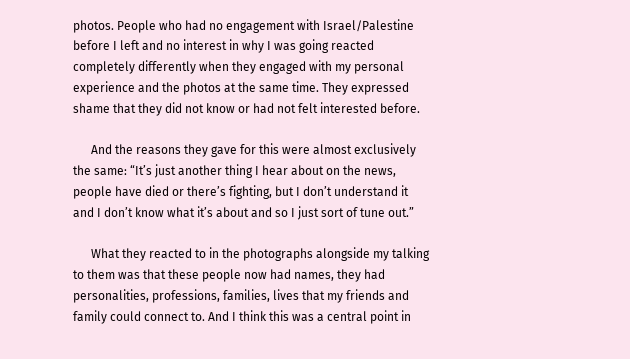photos. People who had no engagement with Israel/Palestine before I left and no interest in why I was going reacted completely differently when they engaged with my personal experience and the photos at the same time. They expressed shame that they did not know or had not felt interested before.

      And the reasons they gave for this were almost exclusively the same: “It’s just another thing I hear about on the news, people have died or there’s fighting, but I don’t understand it and I don’t know what it’s about and so I just sort of tune out.”

      What they reacted to in the photographs alongside my talking to them was that these people now had names, they had personalities, professions, families, lives that my friends and family could connect to. And I think this was a central point in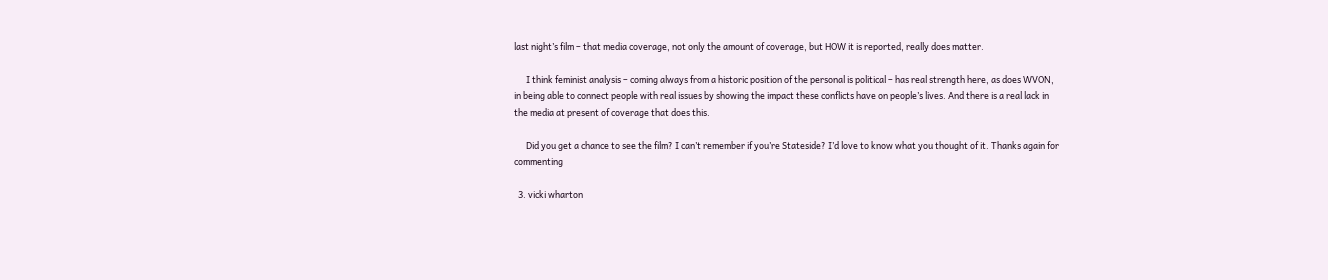last night’s film – that media coverage, not only the amount of coverage, but HOW it is reported, really does matter.

      I think feminist analysis – coming always from a historic position of the personal is political – has real strength here, as does WVON, in being able to connect people with real issues by showing the impact these conflicts have on people’s lives. And there is a real lack in the media at present of coverage that does this.

      Did you get a chance to see the film? I can’t remember if you’re Stateside? I’d love to know what you thought of it. Thanks again for commenting

  3. vicki wharton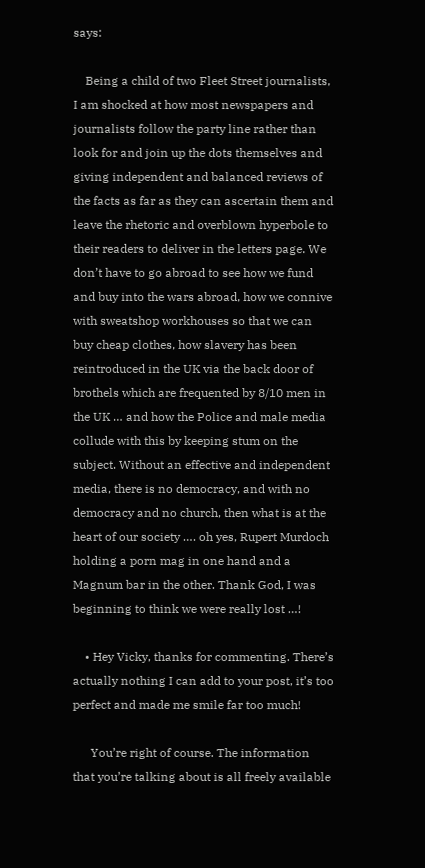says:

    Being a child of two Fleet Street journalists, I am shocked at how most newspapers and journalists follow the party line rather than look for and join up the dots themselves and giving independent and balanced reviews of the facts as far as they can ascertain them and leave the rhetoric and overblown hyperbole to their readers to deliver in the letters page. We don’t have to go abroad to see how we fund and buy into the wars abroad, how we connive with sweatshop workhouses so that we can buy cheap clothes, how slavery has been reintroduced in the UK via the back door of brothels which are frequented by 8/10 men in the UK … and how the Police and male media collude with this by keeping stum on the subject. Without an effective and independent media, there is no democracy, and with no democracy and no church, then what is at the heart of our society …. oh yes, Rupert Murdoch holding a porn mag in one hand and a Magnum bar in the other. Thank God, I was beginning to think we were really lost …!

    • Hey Vicky, thanks for commenting. There’s actually nothing I can add to your post, it’s too perfect and made me smile far too much!

      You’re right of course. The information that you’re talking about is all freely available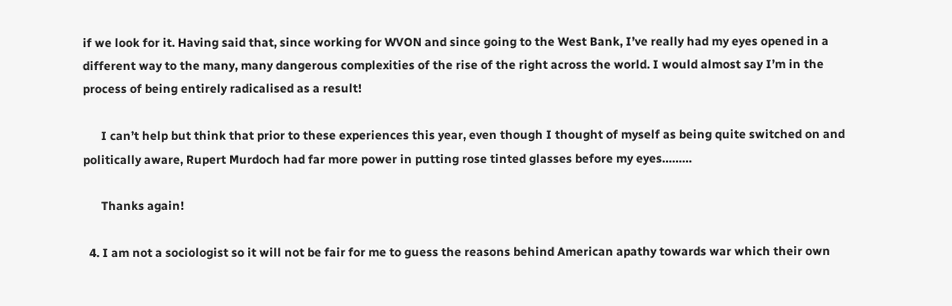if we look for it. Having said that, since working for WVON and since going to the West Bank, I’ve really had my eyes opened in a different way to the many, many dangerous complexities of the rise of the right across the world. I would almost say I’m in the process of being entirely radicalised as a result!

      I can’t help but think that prior to these experiences this year, even though I thought of myself as being quite switched on and politically aware, Rupert Murdoch had far more power in putting rose tinted glasses before my eyes………

      Thanks again!

  4. I am not a sociologist so it will not be fair for me to guess the reasons behind American apathy towards war which their own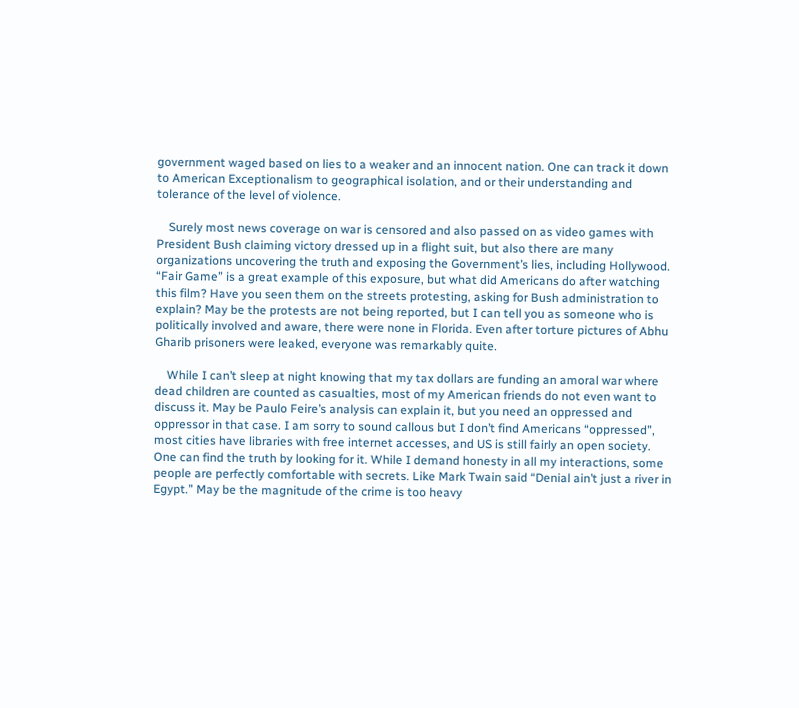government waged based on lies to a weaker and an innocent nation. One can track it down to American Exceptionalism to geographical isolation, and or their understanding and tolerance of the level of violence.

    Surely most news coverage on war is censored and also passed on as video games with President Bush claiming victory dressed up in a flight suit, but also there are many organizations uncovering the truth and exposing the Government’s lies, including Hollywood. “Fair Game” is a great example of this exposure, but what did Americans do after watching this film? Have you seen them on the streets protesting, asking for Bush administration to explain? May be the protests are not being reported, but I can tell you as someone who is politically involved and aware, there were none in Florida. Even after torture pictures of Abhu Gharib prisoners were leaked, everyone was remarkably quite.

    While I can’t sleep at night knowing that my tax dollars are funding an amoral war where dead children are counted as casualties, most of my American friends do not even want to discuss it. May be Paulo Feire’s analysis can explain it, but you need an oppressed and oppressor in that case. I am sorry to sound callous but I don’t find Americans “oppressed”, most cities have libraries with free internet accesses, and US is still fairly an open society. One can find the truth by looking for it. While I demand honesty in all my interactions, some people are perfectly comfortable with secrets. Like Mark Twain said “Denial ain’t just a river in Egypt.” May be the magnitude of the crime is too heavy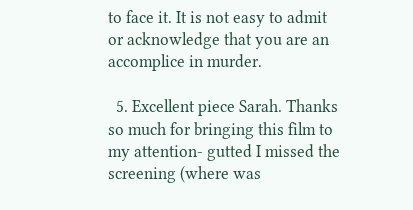to face it. It is not easy to admit or acknowledge that you are an accomplice in murder.

  5. Excellent piece Sarah. Thanks so much for bringing this film to my attention- gutted I missed the screening (where was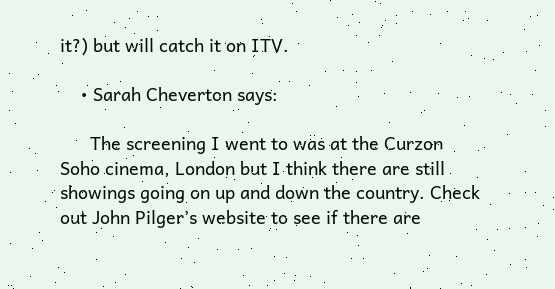it?) but will catch it on ITV.

    • Sarah Cheverton says:

      The screening I went to was at the Curzon Soho cinema, London but I think there are still showings going on up and down the country. Check out John Pilger’s website to see if there are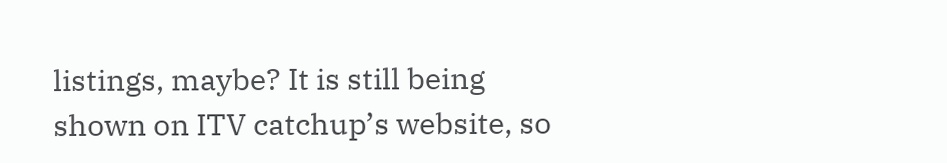listings, maybe? It is still being shown on ITV catchup’s website, so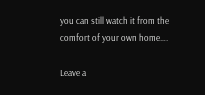you can still watch it from the comfort of your own home….

Leave a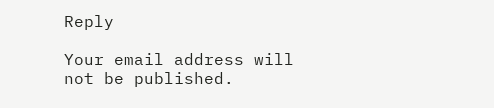Reply

Your email address will not be published.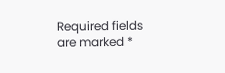Required fields are marked *